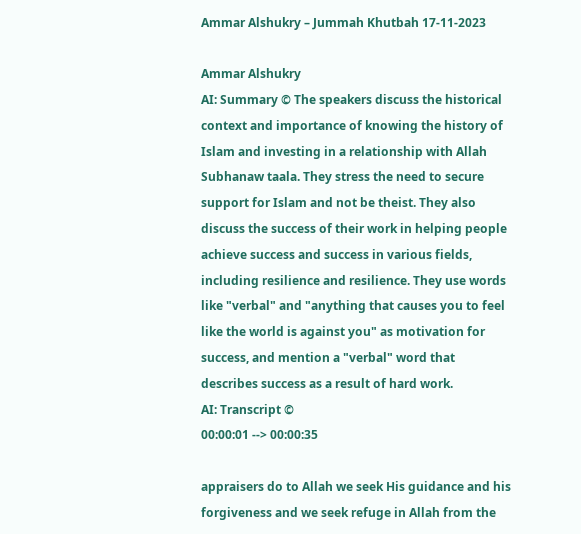Ammar Alshukry – Jummah Khutbah 17-11-2023

Ammar Alshukry
AI: Summary © The speakers discuss the historical context and importance of knowing the history of Islam and investing in a relationship with Allah Subhanaw taala. They stress the need to secure support for Islam and not be theist. They also discuss the success of their work in helping people achieve success and success in various fields, including resilience and resilience. They use words like "verbal" and "anything that causes you to feel like the world is against you" as motivation for success, and mention a "verbal" word that describes success as a result of hard work.
AI: Transcript ©
00:00:01 --> 00:00:35

appraisers do to Allah we seek His guidance and his forgiveness and we seek refuge in Allah from the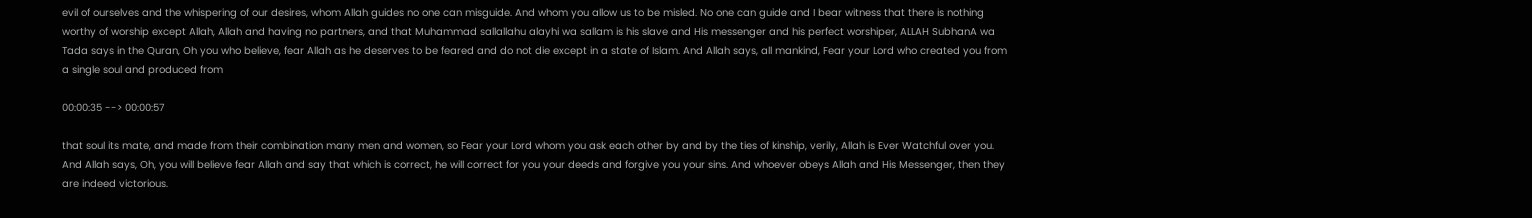evil of ourselves and the whispering of our desires, whom Allah guides no one can misguide. And whom you allow us to be misled. No one can guide and I bear witness that there is nothing worthy of worship except Allah, Allah and having no partners, and that Muhammad sallallahu alayhi wa sallam is his slave and His messenger and his perfect worshiper, ALLAH SubhanA wa Tada says in the Quran, Oh you who believe, fear Allah as he deserves to be feared and do not die except in a state of Islam. And Allah says, all mankind, Fear your Lord who created you from a single soul and produced from

00:00:35 --> 00:00:57

that soul its mate, and made from their combination many men and women, so Fear your Lord whom you ask each other by and by the ties of kinship, verily, Allah is Ever Watchful over you. And Allah says, Oh, you will believe fear Allah and say that which is correct, he will correct for you your deeds and forgive you your sins. And whoever obeys Allah and His Messenger, then they are indeed victorious.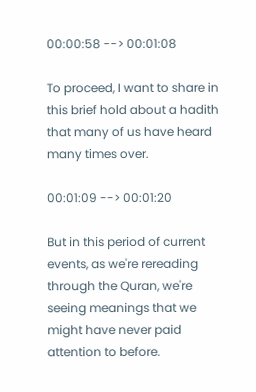00:00:58 --> 00:01:08

To proceed, I want to share in this brief hold about a hadith that many of us have heard many times over.

00:01:09 --> 00:01:20

But in this period of current events, as we're rereading through the Quran, we're seeing meanings that we might have never paid attention to before.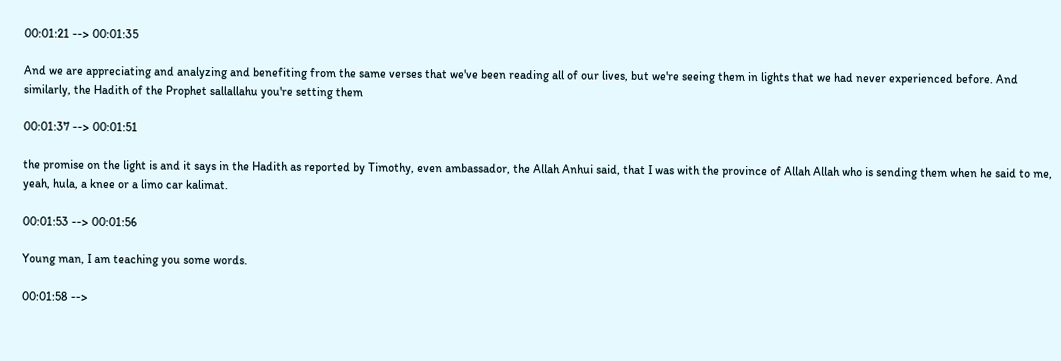00:01:21 --> 00:01:35

And we are appreciating and analyzing and benefiting from the same verses that we've been reading all of our lives, but we're seeing them in lights that we had never experienced before. And similarly, the Hadith of the Prophet sallallahu you're setting them

00:01:37 --> 00:01:51

the promise on the light is and it says in the Hadith as reported by Timothy, even ambassador, the Allah Anhui said, that I was with the province of Allah Allah who is sending them when he said to me, yeah, hula, a knee or a limo car kalimat.

00:01:53 --> 00:01:56

Young man, I am teaching you some words.

00:01:58 -->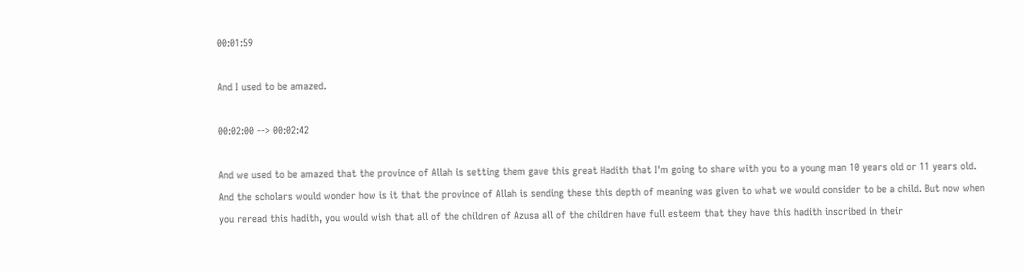00:01:59

And I used to be amazed.

00:02:00 --> 00:02:42

And we used to be amazed that the province of Allah is setting them gave this great Hadith that I'm going to share with you to a young man 10 years old or 11 years old. And the scholars would wonder how is it that the province of Allah is sending these this depth of meaning was given to what we would consider to be a child. But now when you reread this hadith, you would wish that all of the children of Azusa all of the children have full esteem that they have this hadith inscribed in their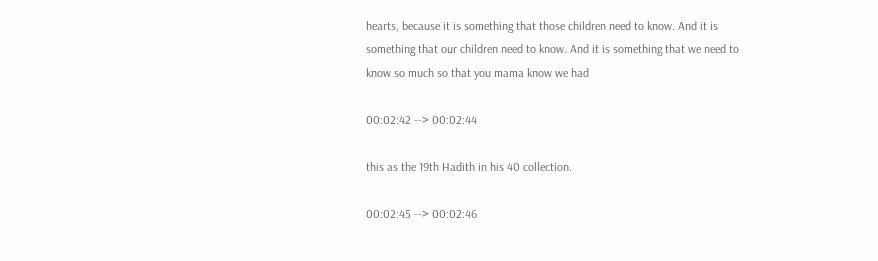hearts, because it is something that those children need to know. And it is something that our children need to know. And it is something that we need to know so much so that you mama know we had

00:02:42 --> 00:02:44

this as the 19th Hadith in his 40 collection.

00:02:45 --> 00:02:46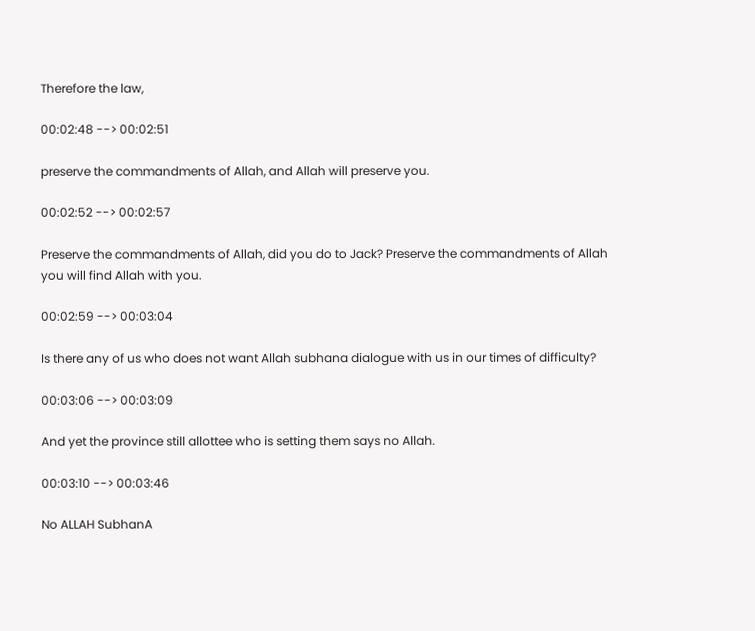Therefore the law,

00:02:48 --> 00:02:51

preserve the commandments of Allah, and Allah will preserve you.

00:02:52 --> 00:02:57

Preserve the commandments of Allah, did you do to Jack? Preserve the commandments of Allah you will find Allah with you.

00:02:59 --> 00:03:04

Is there any of us who does not want Allah subhana dialogue with us in our times of difficulty?

00:03:06 --> 00:03:09

And yet the province still allottee who is setting them says no Allah.

00:03:10 --> 00:03:46

No ALLAH SubhanA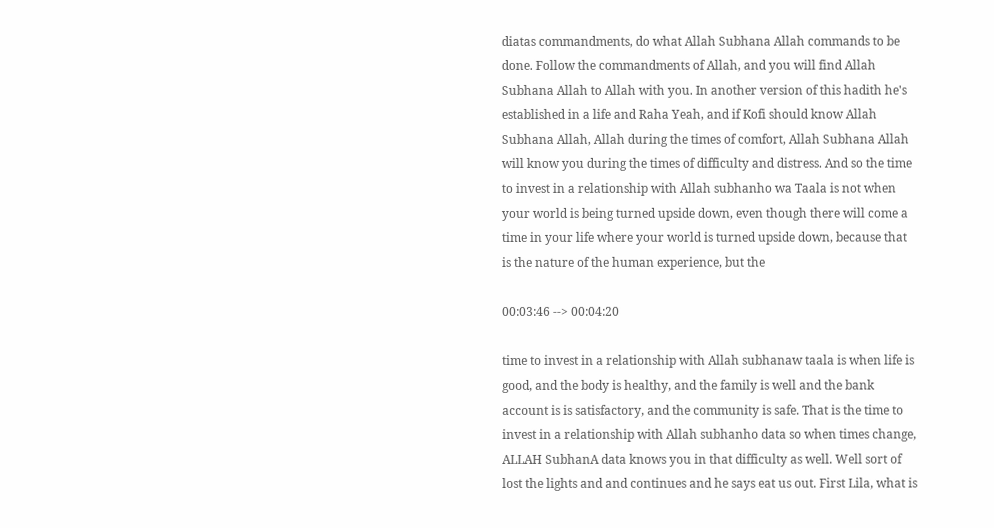diatas commandments, do what Allah Subhana Allah commands to be done. Follow the commandments of Allah, and you will find Allah Subhana Allah to Allah with you. In another version of this hadith he's established in a life and Raha Yeah, and if Kofi should know Allah Subhana Allah, Allah during the times of comfort, Allah Subhana Allah will know you during the times of difficulty and distress. And so the time to invest in a relationship with Allah subhanho wa Taala is not when your world is being turned upside down, even though there will come a time in your life where your world is turned upside down, because that is the nature of the human experience, but the

00:03:46 --> 00:04:20

time to invest in a relationship with Allah subhanaw taala is when life is good, and the body is healthy, and the family is well and the bank account is is satisfactory, and the community is safe. That is the time to invest in a relationship with Allah subhanho data so when times change, ALLAH SubhanA data knows you in that difficulty as well. Well sort of lost the lights and and continues and he says eat us out. First Lila, what is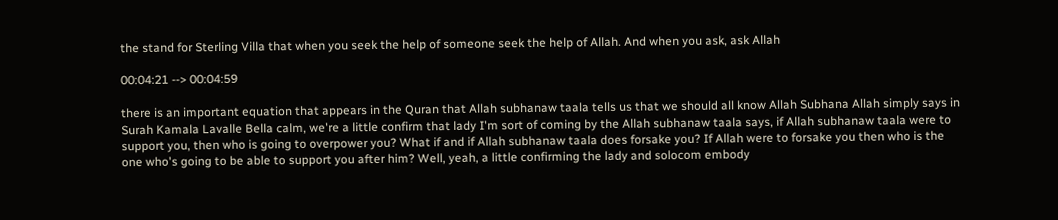the stand for Sterling Villa that when you seek the help of someone seek the help of Allah. And when you ask, ask Allah

00:04:21 --> 00:04:59

there is an important equation that appears in the Quran that Allah subhanaw taala tells us that we should all know Allah Subhana Allah simply says in Surah Kamala Lavalle Bella calm, we're a little confirm that lady I'm sort of coming by the Allah subhanaw taala says, if Allah subhanaw taala were to support you, then who is going to overpower you? What if and if Allah subhanaw taala does forsake you? If Allah were to forsake you then who is the one who's going to be able to support you after him? Well, yeah, a little confirming the lady and solocom embody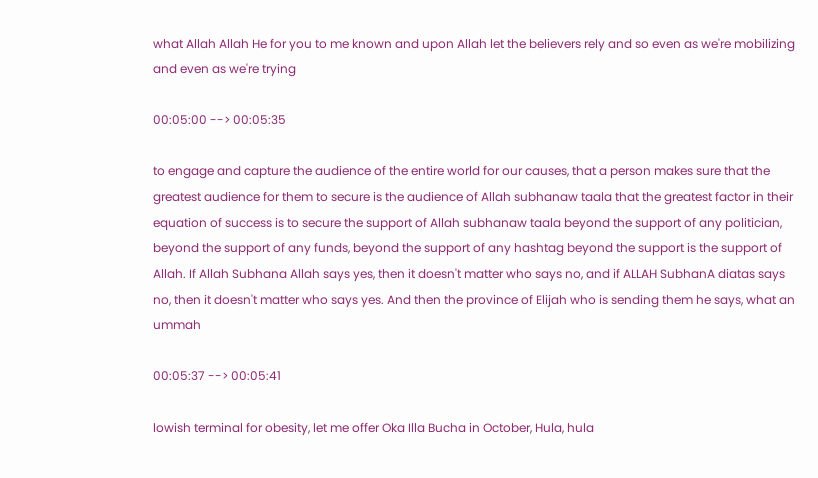what Allah Allah He for you to me known and upon Allah let the believers rely and so even as we're mobilizing and even as we're trying

00:05:00 --> 00:05:35

to engage and capture the audience of the entire world for our causes, that a person makes sure that the greatest audience for them to secure is the audience of Allah subhanaw taala that the greatest factor in their equation of success is to secure the support of Allah subhanaw taala beyond the support of any politician, beyond the support of any funds, beyond the support of any hashtag beyond the support is the support of Allah. If Allah Subhana Allah says yes, then it doesn't matter who says no, and if ALLAH SubhanA diatas says no, then it doesn't matter who says yes. And then the province of Elijah who is sending them he says, what an ummah

00:05:37 --> 00:05:41

lowish terminal for obesity, let me offer Oka Illa Bucha in October, Hula, hula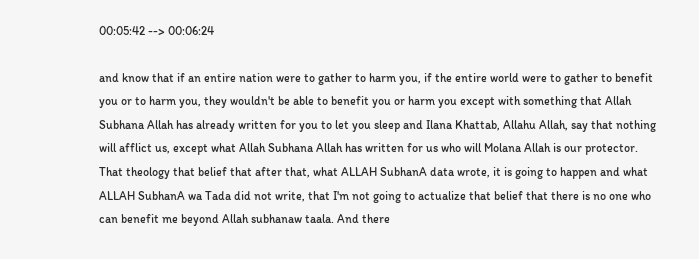00:05:42 --> 00:06:24

and know that if an entire nation were to gather to harm you, if the entire world were to gather to benefit you or to harm you, they wouldn't be able to benefit you or harm you except with something that Allah Subhana Allah has already written for you to let you sleep and Ilana Khattab, Allahu Allah, say that nothing will afflict us, except what Allah Subhana Allah has written for us who will Molana Allah is our protector. That theology that belief that after that, what ALLAH SubhanA data wrote, it is going to happen and what ALLAH SubhanA wa Tada did not write, that I'm not going to actualize that belief that there is no one who can benefit me beyond Allah subhanaw taala. And there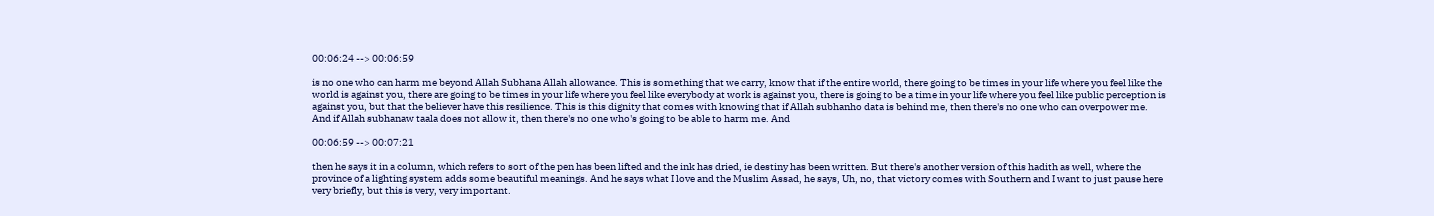00:06:24 --> 00:06:59

is no one who can harm me beyond Allah Subhana Allah allowance. This is something that we carry, know that if the entire world, there going to be times in your life where you feel like the world is against you, there are going to be times in your life where you feel like everybody at work is against you, there is going to be a time in your life where you feel like public perception is against you, but that the believer have this resilience. This is this dignity that comes with knowing that if Allah subhanho data is behind me, then there's no one who can overpower me. And if Allah subhanaw taala does not allow it, then there's no one who's going to be able to harm me. And

00:06:59 --> 00:07:21

then he says it in a column, which refers to sort of the pen has been lifted and the ink has dried, ie destiny has been written. But there's another version of this hadith as well, where the province of a lighting system adds some beautiful meanings. And he says what I love and the Muslim Assad, he says, Uh, no, that victory comes with Southern and I want to just pause here very briefly, but this is very, very important.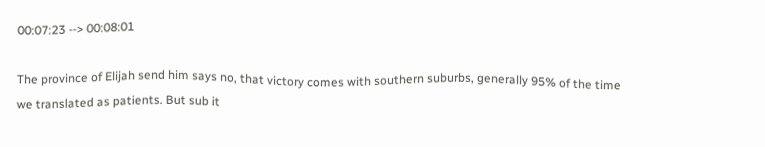00:07:23 --> 00:08:01

The province of Elijah send him says no, that victory comes with southern suburbs, generally 95% of the time we translated as patients. But sub it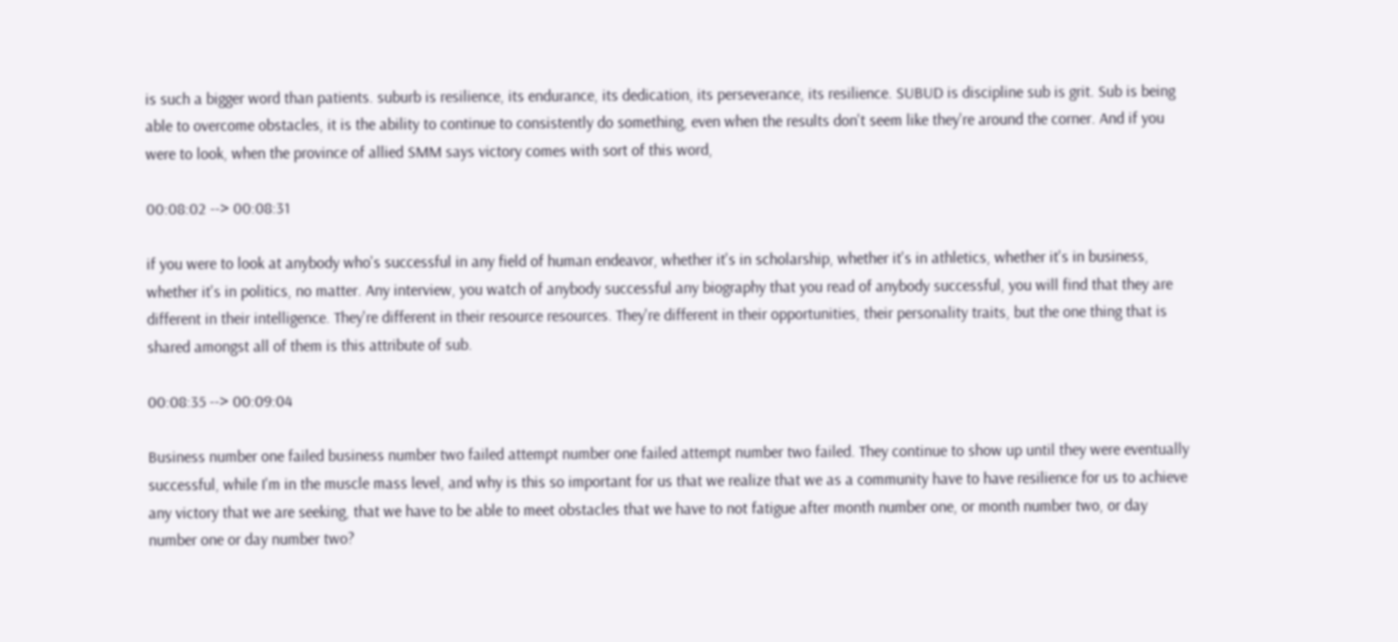is such a bigger word than patients. suburb is resilience, its endurance, its dedication, its perseverance, its resilience. SUBUD is discipline sub is grit. Sub is being able to overcome obstacles, it is the ability to continue to consistently do something, even when the results don't seem like they're around the corner. And if you were to look, when the province of allied SMM says victory comes with sort of this word,

00:08:02 --> 00:08:31

if you were to look at anybody who's successful in any field of human endeavor, whether it's in scholarship, whether it's in athletics, whether it's in business, whether it's in politics, no matter. Any interview, you watch of anybody successful any biography that you read of anybody successful, you will find that they are different in their intelligence. They're different in their resource resources. They're different in their opportunities, their personality traits, but the one thing that is shared amongst all of them is this attribute of sub.

00:08:35 --> 00:09:04

Business number one failed business number two failed attempt number one failed attempt number two failed. They continue to show up until they were eventually successful, while I'm in the muscle mass level, and why is this so important for us that we realize that we as a community have to have resilience for us to achieve any victory that we are seeking, that we have to be able to meet obstacles that we have to not fatigue after month number one, or month number two, or day number one or day number two?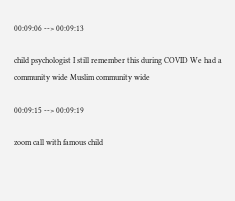00:09:06 --> 00:09:13

child psychologist I still remember this during COVID We had a community wide Muslim community wide

00:09:15 --> 00:09:19

zoom call with famous child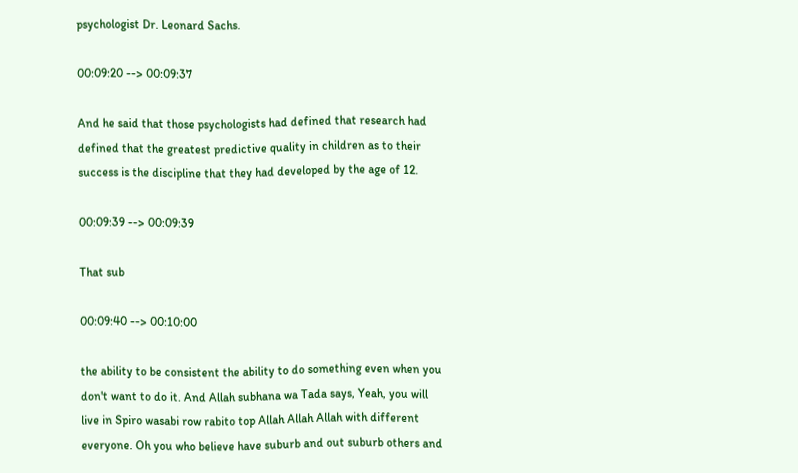psychologist Dr. Leonard Sachs.

00:09:20 --> 00:09:37

And he said that those psychologists had defined that research had defined that the greatest predictive quality in children as to their success is the discipline that they had developed by the age of 12.

00:09:39 --> 00:09:39

That sub

00:09:40 --> 00:10:00

the ability to be consistent the ability to do something even when you don't want to do it. And Allah subhana wa Tada says, Yeah, you will live in Spiro wasabi row rabito top Allah Allah Allah with different everyone. Oh you who believe have suburb and out suburb others and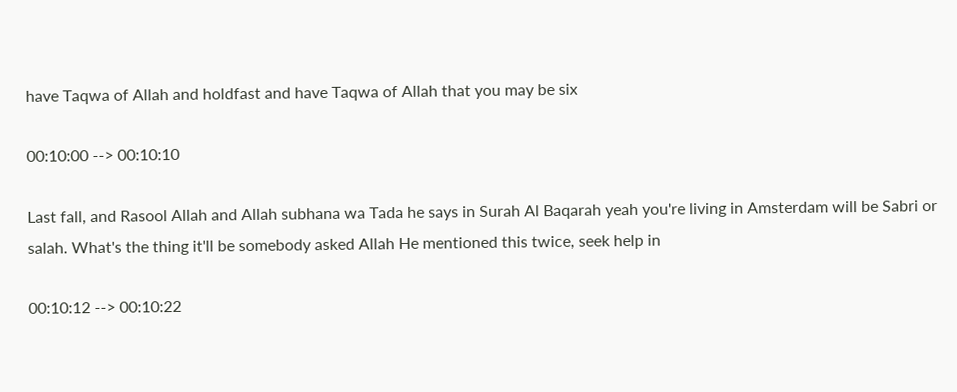have Taqwa of Allah and holdfast and have Taqwa of Allah that you may be six

00:10:00 --> 00:10:10

Last fall, and Rasool Allah and Allah subhana wa Tada he says in Surah Al Baqarah yeah you're living in Amsterdam will be Sabri or salah. What's the thing it'll be somebody asked Allah He mentioned this twice, seek help in

00:10:12 --> 00:10:22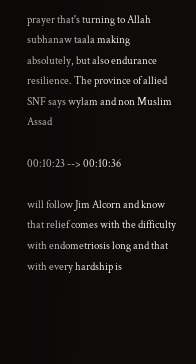prayer that's turning to Allah subhanaw taala making absolutely, but also endurance resilience. The province of allied SNF says wylam and non Muslim Assad

00:10:23 --> 00:10:36

will follow Jim Alcorn and know that relief comes with the difficulty with endometriosis long and that with every hardship is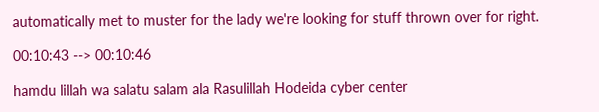automatically met to muster for the lady we're looking for stuff thrown over for right.

00:10:43 --> 00:10:46

hamdu lillah wa salatu salam ala Rasulillah Hodeida cyber center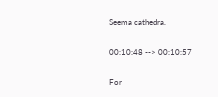Seema cathedra.

00:10:48 --> 00:10:57

For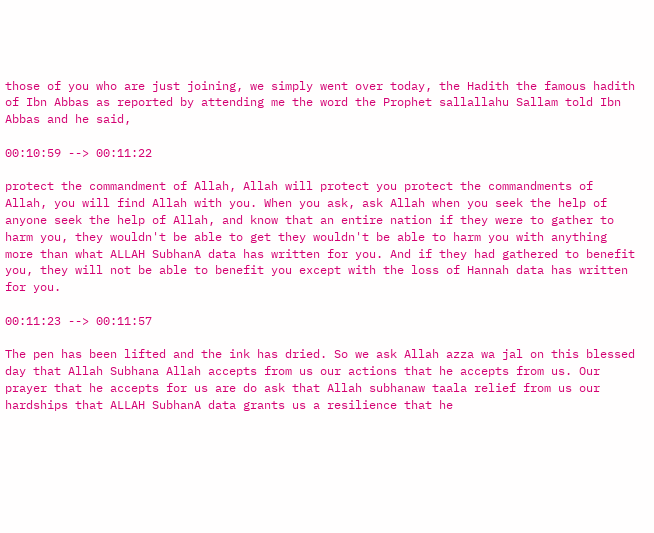those of you who are just joining, we simply went over today, the Hadith the famous hadith of Ibn Abbas as reported by attending me the word the Prophet sallallahu Sallam told Ibn Abbas and he said,

00:10:59 --> 00:11:22

protect the commandment of Allah, Allah will protect you protect the commandments of Allah, you will find Allah with you. When you ask, ask Allah when you seek the help of anyone seek the help of Allah, and know that an entire nation if they were to gather to harm you, they wouldn't be able to get they wouldn't be able to harm you with anything more than what ALLAH SubhanA data has written for you. And if they had gathered to benefit you, they will not be able to benefit you except with the loss of Hannah data has written for you.

00:11:23 --> 00:11:57

The pen has been lifted and the ink has dried. So we ask Allah azza wa jal on this blessed day that Allah Subhana Allah accepts from us our actions that he accepts from us. Our prayer that he accepts for us are do ask that Allah subhanaw taala relief from us our hardships that ALLAH SubhanA data grants us a resilience that he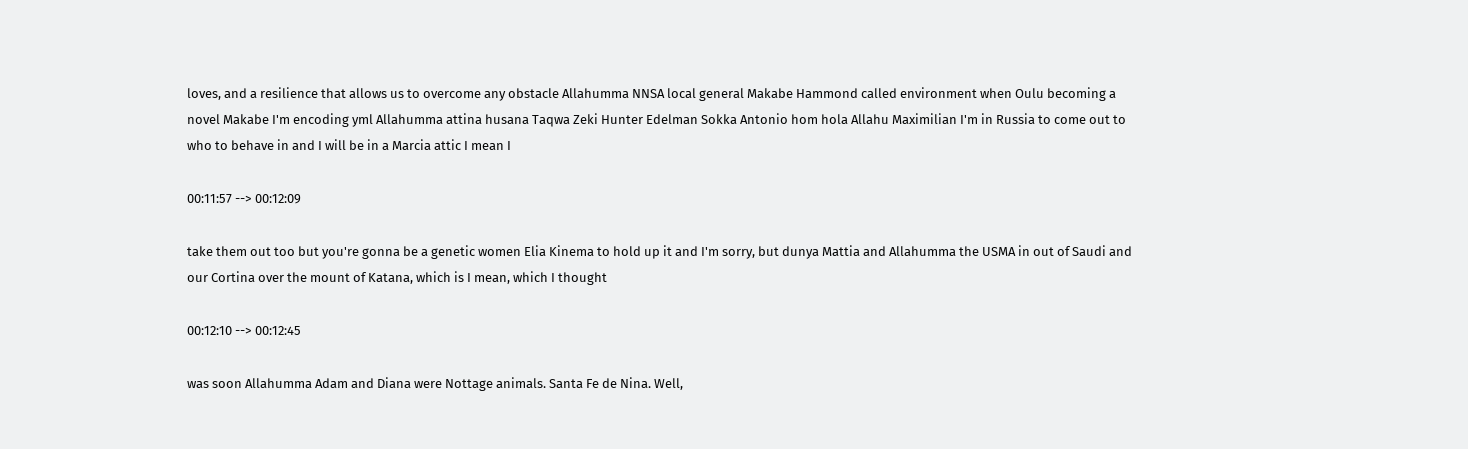loves, and a resilience that allows us to overcome any obstacle Allahumma NNSA local general Makabe Hammond called environment when Oulu becoming a novel Makabe I'm encoding yml Allahumma attina husana Taqwa Zeki Hunter Edelman Sokka Antonio hom hola Allahu Maximilian I'm in Russia to come out to who to behave in and I will be in a Marcia attic I mean I

00:11:57 --> 00:12:09

take them out too but you're gonna be a genetic women Elia Kinema to hold up it and I'm sorry, but dunya Mattia and Allahumma the USMA in out of Saudi and our Cortina over the mount of Katana, which is I mean, which I thought

00:12:10 --> 00:12:45

was soon Allahumma Adam and Diana were Nottage animals. Santa Fe de Nina. Well,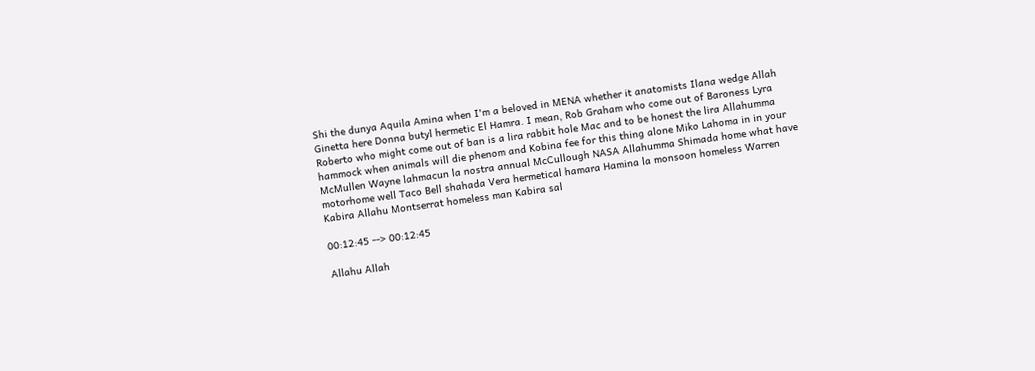Shi the dunya Aquila Amina when I'm a beloved in MENA whether it anatomists Ilana wedge Allah Ginetta here Donna butyl hermetic El Hamra. I mean, Rob Graham who come out of Baroness Lyra Roberto who might come out of ban is a lira rabbit hole Mac and to be honest the lira Allahumma hammock when animals will die phenom and Kobina fee for this thing alone Miko Lahoma in in your McMullen Wayne lahmacun la nostra annual McCullough NASA Allahumma Shimada home what have motorhome well Taco Bell shahada Vera hermetical hamara Hamina la monsoon homeless Warren Kabira Allahu Montserrat homeless man Kabira sal

00:12:45 --> 00:12:45

Allahu Allah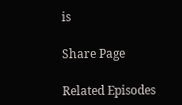is

Share Page

Related Episodes